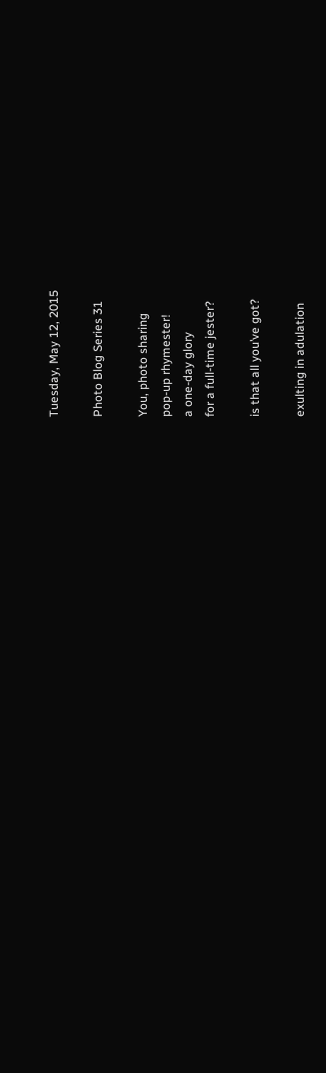Tuesday, May 12, 2015

Photo Blog Series 31

You, photo sharing
pop-up rhymester!
a one-day glory
for a full-time jester?

is that all you’ve got?

exulting in adulation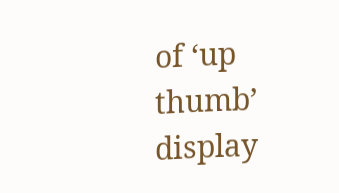of ‘up thumb’ display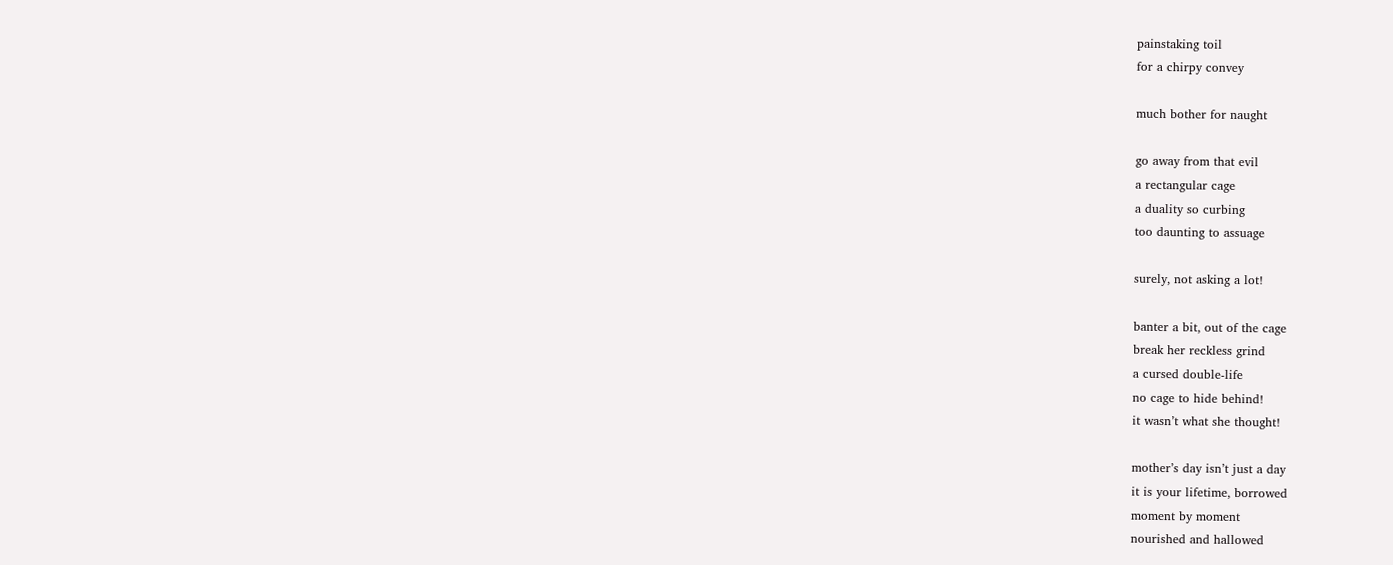painstaking toil
for a chirpy convey

much bother for naught

go away from that evil
a rectangular cage
a duality so curbing
too daunting to assuage

surely, not asking a lot!

banter a bit, out of the cage
break her reckless grind
a cursed double-life
no cage to hide behind!
it wasn’t what she thought!

mother’s day isn’t just a day
it is your lifetime, borrowed
moment by moment
nourished and hallowed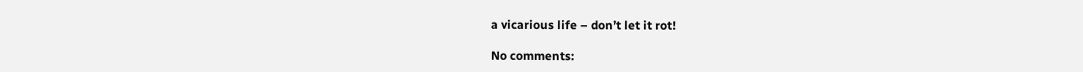a vicarious life – don’t let it rot!

No comments: